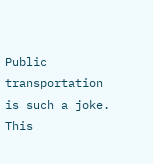Public transportation is such a joke. This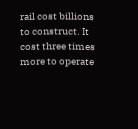rail cost billions to construct. It cost three times more to operate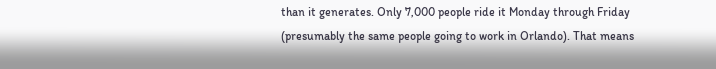than it generates. Only 7,000 people ride it Monday through Friday (presumably the same people going to work in Orlando). That means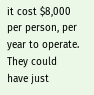it cost $8,000 per person, per year to operate. They could have just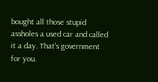bought all those stupid assholes a used car and called it a day. That's government for you.